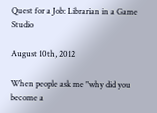Quest for a Job: Librarian in a Game Studio

August 10th, 2012

When people ask me "why did you become a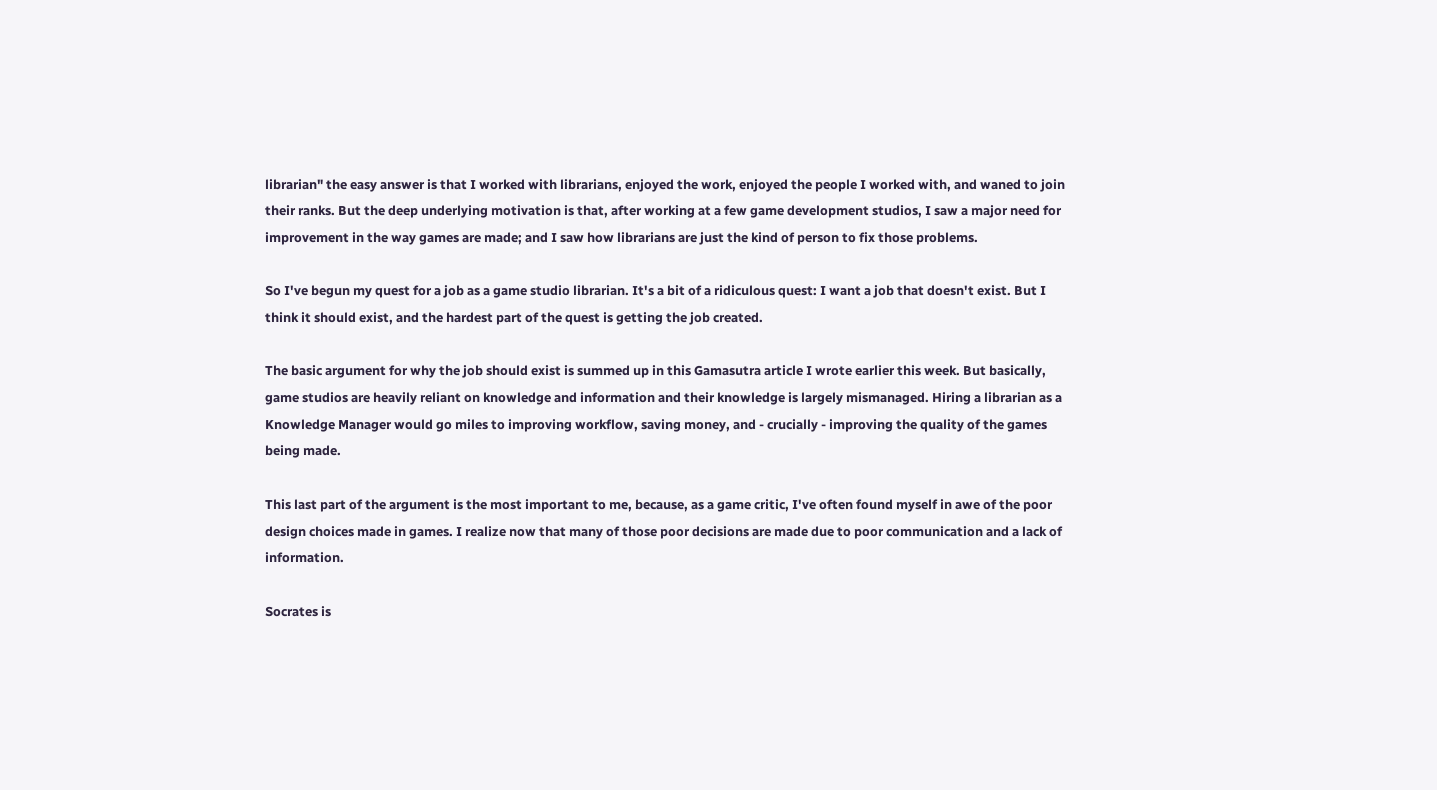librarian" the easy answer is that I worked with librarians, enjoyed the work, enjoyed the people I worked with, and waned to join their ranks. But the deep underlying motivation is that, after working at a few game development studios, I saw a major need for improvement in the way games are made; and I saw how librarians are just the kind of person to fix those problems.

So I've begun my quest for a job as a game studio librarian. It's a bit of a ridiculous quest: I want a job that doesn't exist. But I think it should exist, and the hardest part of the quest is getting the job created.

The basic argument for why the job should exist is summed up in this Gamasutra article I wrote earlier this week. But basically, game studios are heavily reliant on knowledge and information and their knowledge is largely mismanaged. Hiring a librarian as a Knowledge Manager would go miles to improving workflow, saving money, and - crucially - improving the quality of the games being made.

This last part of the argument is the most important to me, because, as a game critic, I've often found myself in awe of the poor design choices made in games. I realize now that many of those poor decisions are made due to poor communication and a lack of information.

Socrates is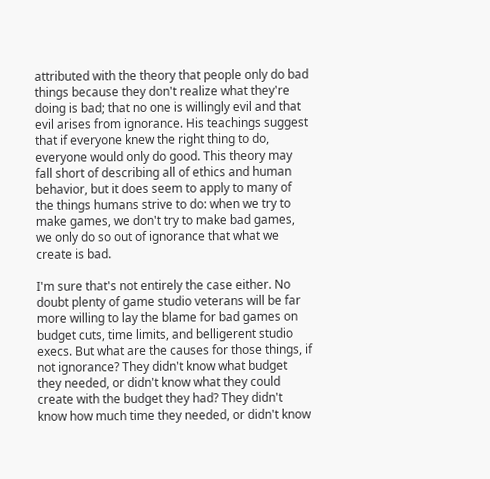attributed with the theory that people only do bad things because they don't realize what they're doing is bad; that no one is willingly evil and that evil arises from ignorance. His teachings suggest that if everyone knew the right thing to do, everyone would only do good. This theory may fall short of describing all of ethics and human behavior, but it does seem to apply to many of the things humans strive to do: when we try to make games, we don't try to make bad games, we only do so out of ignorance that what we create is bad.

I'm sure that's not entirely the case either. No doubt plenty of game studio veterans will be far more willing to lay the blame for bad games on budget cuts, time limits, and belligerent studio execs. But what are the causes for those things, if not ignorance? They didn't know what budget they needed, or didn't know what they could create with the budget they had? They didn't know how much time they needed, or didn't know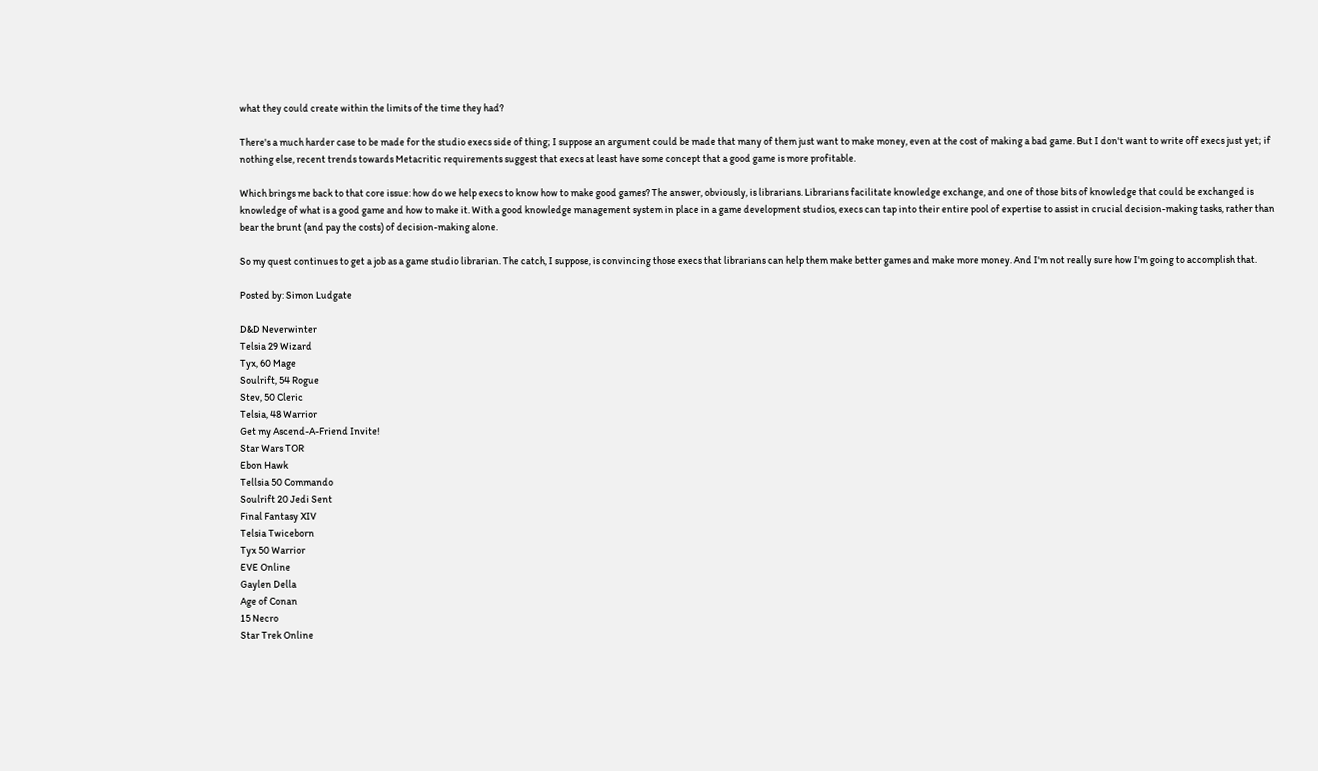what they could create within the limits of the time they had?

There's a much harder case to be made for the studio execs side of thing; I suppose an argument could be made that many of them just want to make money, even at the cost of making a bad game. But I don't want to write off execs just yet; if nothing else, recent trends towards Metacritic requirements suggest that execs at least have some concept that a good game is more profitable.

Which brings me back to that core issue: how do we help execs to know how to make good games? The answer, obviously, is librarians. Librarians facilitate knowledge exchange, and one of those bits of knowledge that could be exchanged is knowledge of what is a good game and how to make it. With a good knowledge management system in place in a game development studios, execs can tap into their entire pool of expertise to assist in crucial decision-making tasks, rather than bear the brunt (and pay the costs) of decision-making alone.

So my quest continues to get a job as a game studio librarian. The catch, I suppose, is convincing those execs that librarians can help them make better games and make more money. And I'm not really sure how I'm going to accomplish that.

Posted by: Simon Ludgate

D&D Neverwinter
Telsia 29 Wizard
Tyx, 60 Mage
Soulrift, 54 Rogue
Stev, 50 Cleric
Telsia, 48 Warrior
Get my Ascend-A-Friend Invite!
Star Wars TOR
Ebon Hawk
Tellsia 50 Commando
Soulrift 20 Jedi Sent
Final Fantasy XIV
Telsia Twiceborn
Tyx 50 Warrior
EVE Online
Gaylen Della
Age of Conan
15 Necro
Star Trek Online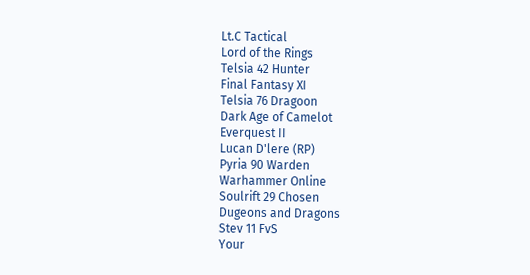Lt.C Tactical
Lord of the Rings
Telsia 42 Hunter
Final Fantasy XI
Telsia 76 Dragoon
Dark Age of Camelot
Everquest II
Lucan D'lere (RP)
Pyria 90 Warden
Warhammer Online
Soulrift 29 Chosen
Dugeons and Dragons
Stev 11 FvS
Your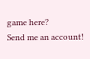game here?
Send me an account!